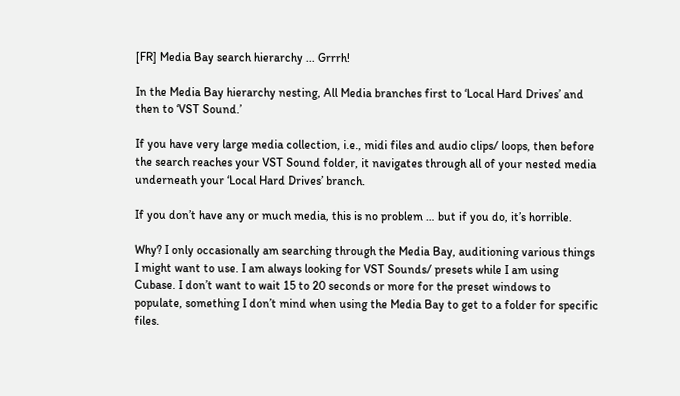[FR] Media Bay search hierarchy ... Grrrh!

In the Media Bay hierarchy nesting, All Media branches first to ‘Local Hard Drives’ and then to ‘VST Sound.’

If you have very large media collection, i.e., midi files and audio clips/ loops, then before the search reaches your VST Sound folder, it navigates through all of your nested media underneath your ‘Local Hard Drives’ branch.

If you don’t have any or much media, this is no problem … but if you do, it’s horrible.

Why? I only occasionally am searching through the Media Bay, auditioning various things I might want to use. I am always looking for VST Sounds/ presets while I am using Cubase. I don’t want to wait 15 to 20 seconds or more for the preset windows to populate, something I don’t mind when using the Media Bay to get to a folder for specific files.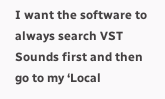I want the software to always search VST Sounds first and then go to my ‘Local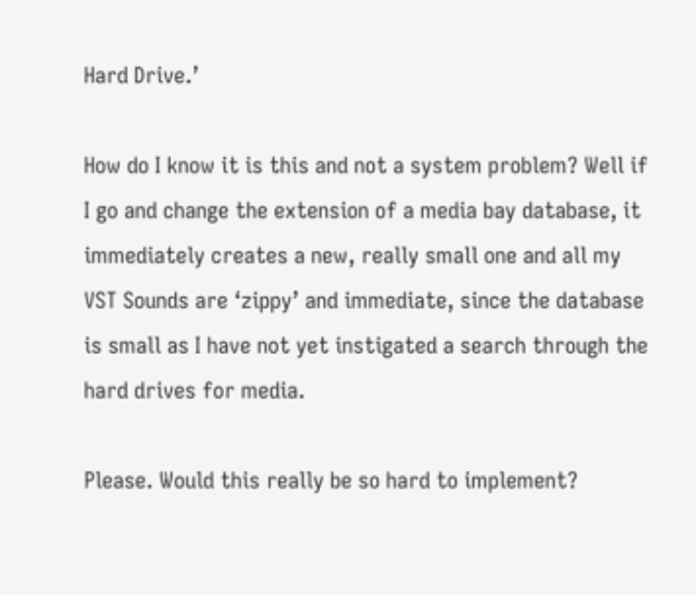Hard Drive.’

How do I know it is this and not a system problem? Well if I go and change the extension of a media bay database, it immediately creates a new, really small one and all my VST Sounds are ‘zippy’ and immediate, since the database is small as I have not yet instigated a search through the hard drives for media.

Please. Would this really be so hard to implement?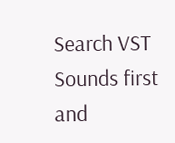Search VST Sounds first and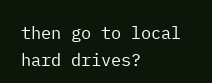then go to local hard drives?